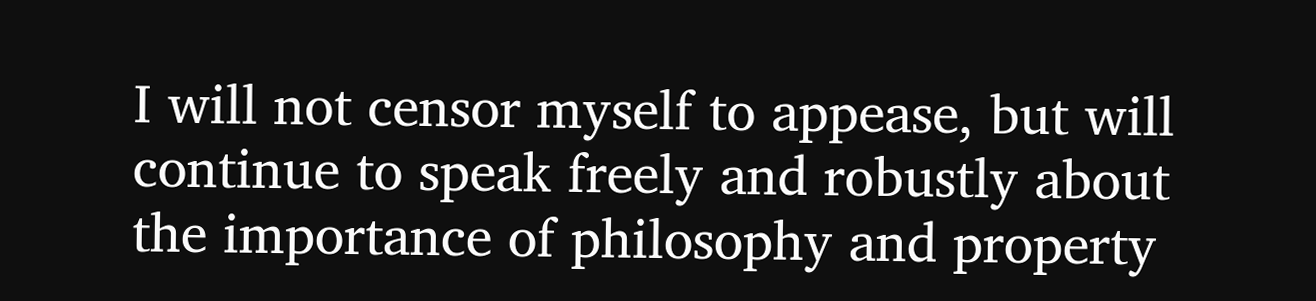I will not censor myself to appease, but will continue to speak freely and robustly about the importance of philosophy and property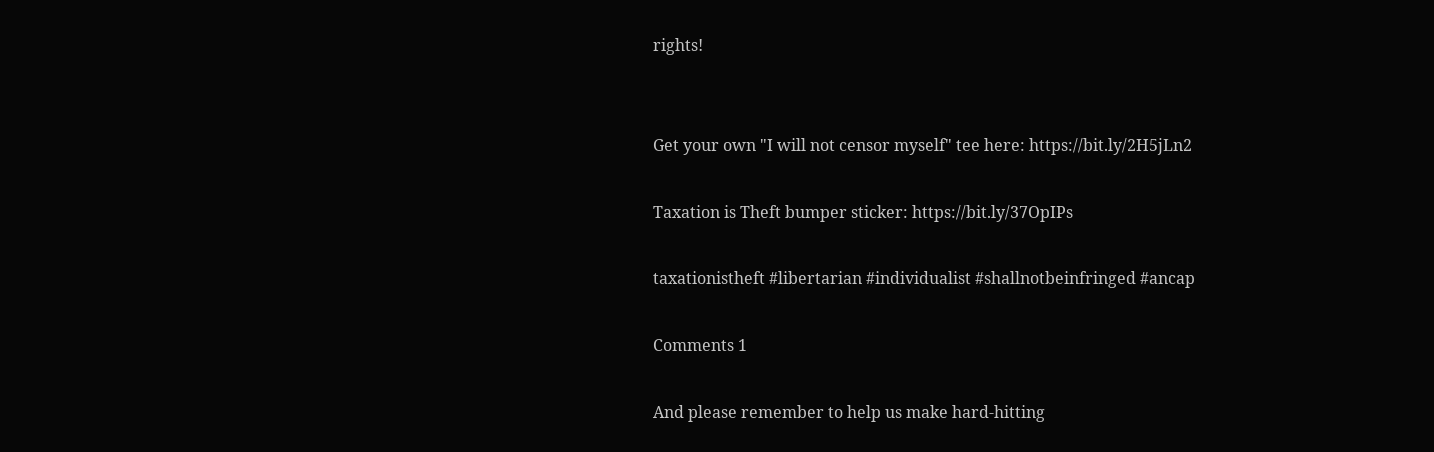rights!


Get your own "I will not censor myself" tee here: https://bit.ly/2H5jLn2

Taxation is Theft bumper sticker: https://bit.ly/37OpIPs

taxationistheft #libertarian #individualist #shallnotbeinfringed #ancap

Comments 1

And please remember to help us make hard-hitting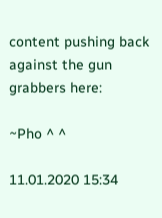content pushing back against the gun grabbers here:

~Pho ^ ^

11.01.2020 15:34